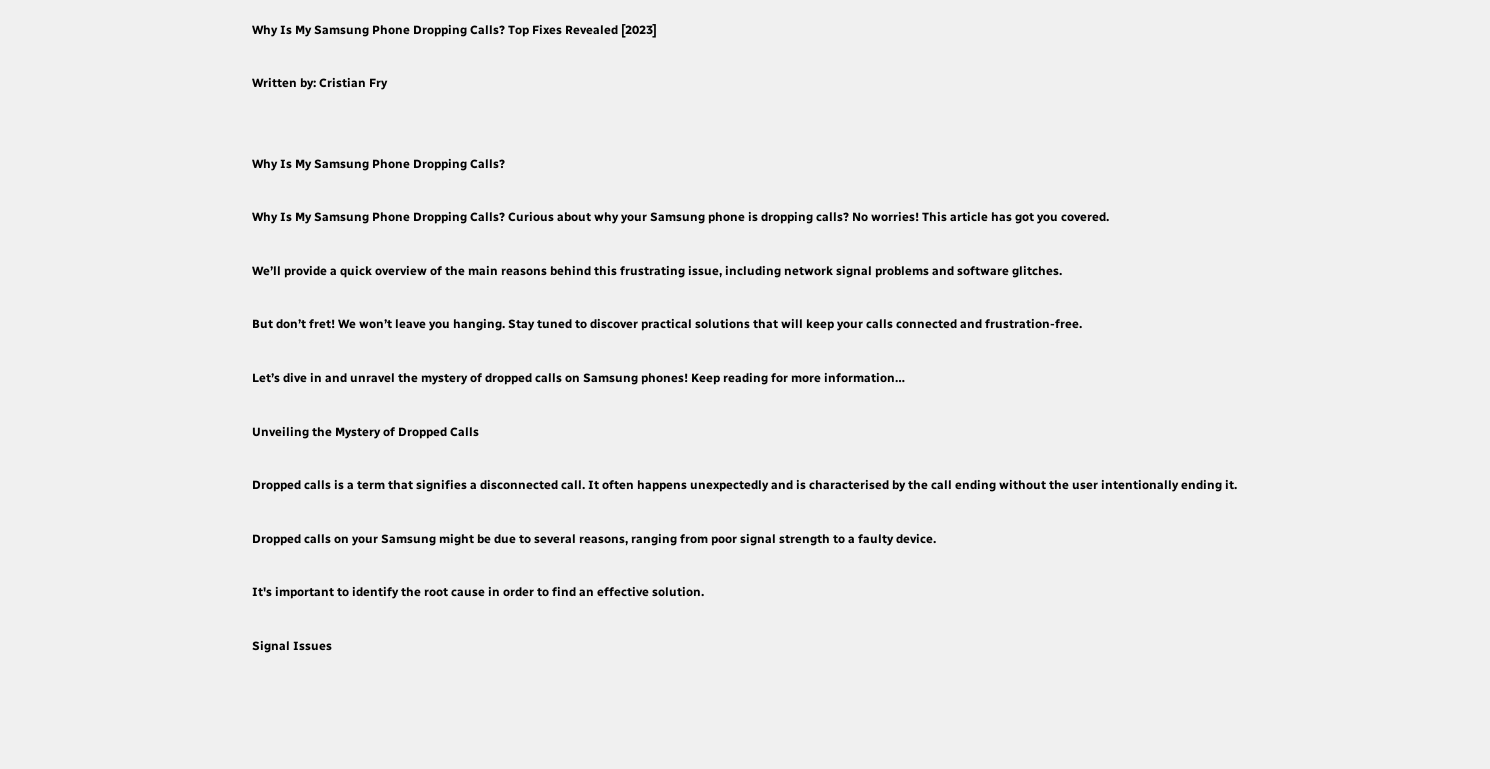Why Is My Samsung Phone Dropping Calls? Top Fixes Revealed [2023]

Written by: Cristian Fry


Why Is My Samsung Phone Dropping Calls?

Why Is My Samsung Phone Dropping Calls? Curious about why your Samsung phone is dropping calls? No worries! This article has got you covered.

We’ll provide a quick overview of the main reasons behind this frustrating issue, including network signal problems and software glitches.

But don’t fret! We won’t leave you hanging. Stay tuned to discover practical solutions that will keep your calls connected and frustration-free.

Let’s dive in and unravel the mystery of dropped calls on Samsung phones! Keep reading for more information…

Unveiling the Mystery of Dropped Calls

Dropped calls is a term that signifies a disconnected call. It often happens unexpectedly and is characterised by the call ending without the user intentionally ending it.

Dropped calls on your Samsung might be due to several reasons, ranging from poor signal strength to a faulty device.

It's important to identify the root cause in order to find an effective solution.

Signal Issues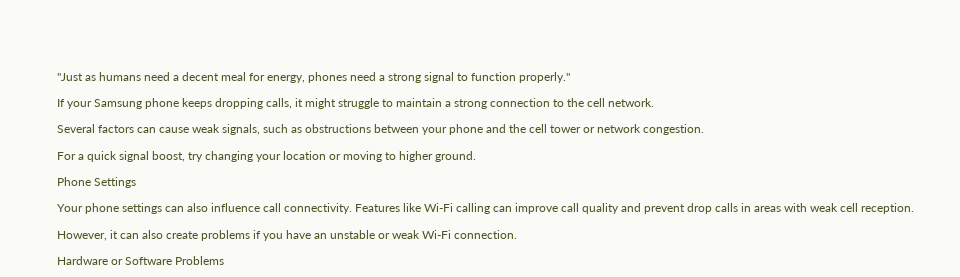"Just as humans need a decent meal for energy, phones need a strong signal to function properly."

If your Samsung phone keeps dropping calls, it might struggle to maintain a strong connection to the cell network.

Several factors can cause weak signals, such as obstructions between your phone and the cell tower or network congestion.

For a quick signal boost, try changing your location or moving to higher ground.

Phone Settings

Your phone settings can also influence call connectivity. Features like Wi-Fi calling can improve call quality and prevent drop calls in areas with weak cell reception.

However, it can also create problems if you have an unstable or weak Wi-Fi connection.

Hardware or Software Problems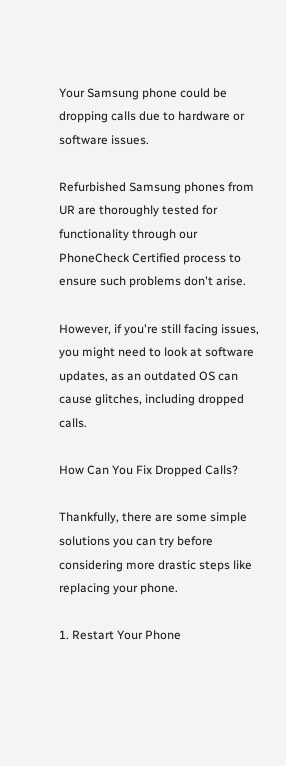Your Samsung phone could be dropping calls due to hardware or software issues.

Refurbished Samsung phones from UR are thoroughly tested for functionality through our PhoneCheck Certified process to ensure such problems don't arise.

However, if you're still facing issues, you might need to look at software updates, as an outdated OS can cause glitches, including dropped calls.

How Can You Fix Dropped Calls?

Thankfully, there are some simple solutions you can try before considering more drastic steps like replacing your phone.

1. Restart Your Phone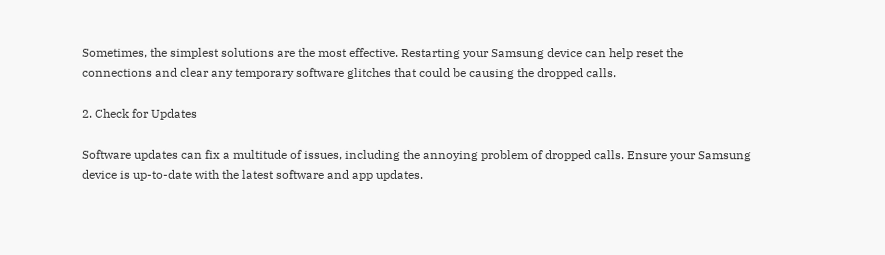Sometimes, the simplest solutions are the most effective. Restarting your Samsung device can help reset the connections and clear any temporary software glitches that could be causing the dropped calls.

2. Check for Updates

Software updates can fix a multitude of issues, including the annoying problem of dropped calls. Ensure your Samsung device is up-to-date with the latest software and app updates.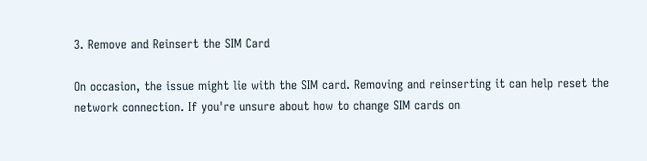3. Remove and Reinsert the SIM Card

On occasion, the issue might lie with the SIM card. Removing and reinserting it can help reset the network connection. If you're unsure about how to change SIM cards on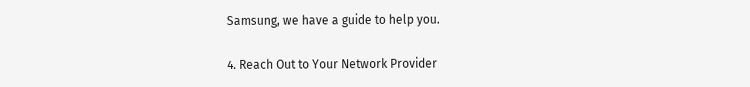Samsung, we have a guide to help you.

4. Reach Out to Your Network Provider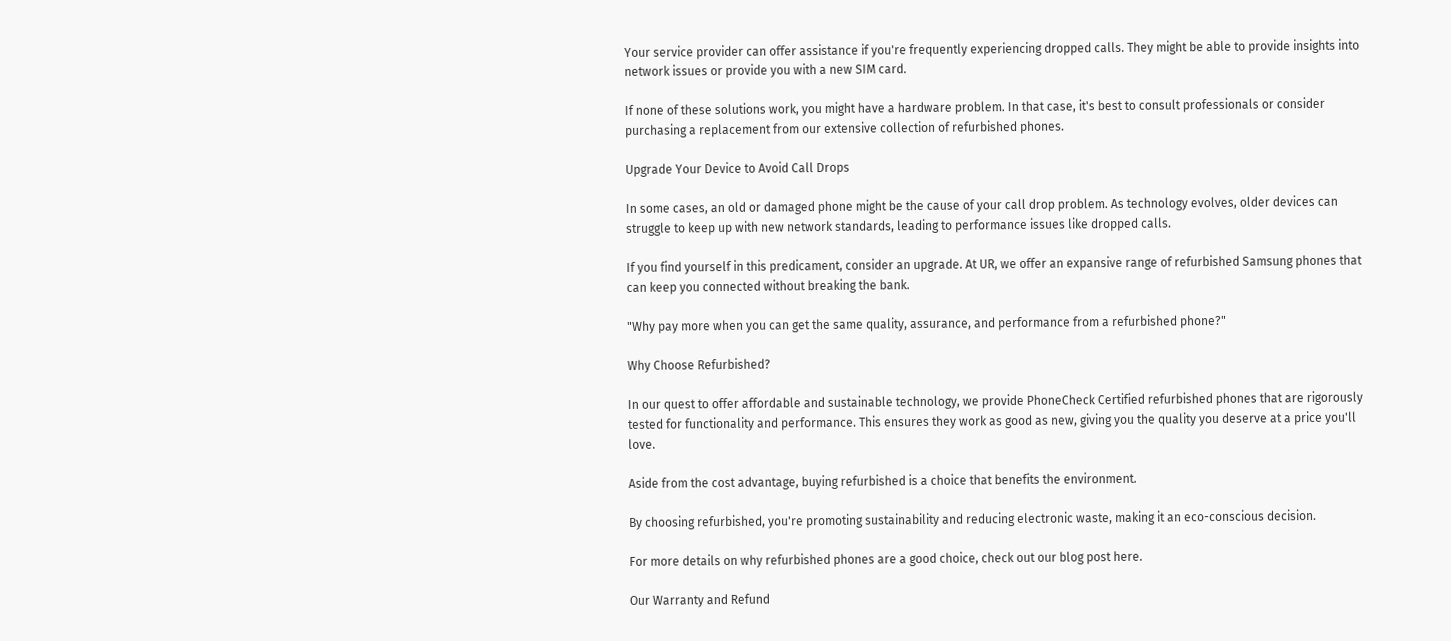Your service provider can offer assistance if you're frequently experiencing dropped calls. They might be able to provide insights into network issues or provide you with a new SIM card.

If none of these solutions work, you might have a hardware problem. In that case, it's best to consult professionals or consider purchasing a replacement from our extensive collection of refurbished phones.

Upgrade Your Device to Avoid Call Drops

In some cases, an old or damaged phone might be the cause of your call drop problem. As technology evolves, older devices can struggle to keep up with new network standards, leading to performance issues like dropped calls.

If you find yourself in this predicament, consider an upgrade. At UR, we offer an expansive range of refurbished Samsung phones that can keep you connected without breaking the bank.

"Why pay more when you can get the same quality, assurance, and performance from a refurbished phone?"

Why Choose Refurbished?

In our quest to offer affordable and sustainable technology, we provide PhoneCheck Certified refurbished phones that are rigorously tested for functionality and performance. This ensures they work as good as new, giving you the quality you deserve at a price you'll love.

Aside from the cost advantage, buying refurbished is a choice that benefits the environment.

By choosing refurbished, you're promoting sustainability and reducing electronic waste, making it an eco-conscious decision.

For more details on why refurbished phones are a good choice, check out our blog post here.

Our Warranty and Refund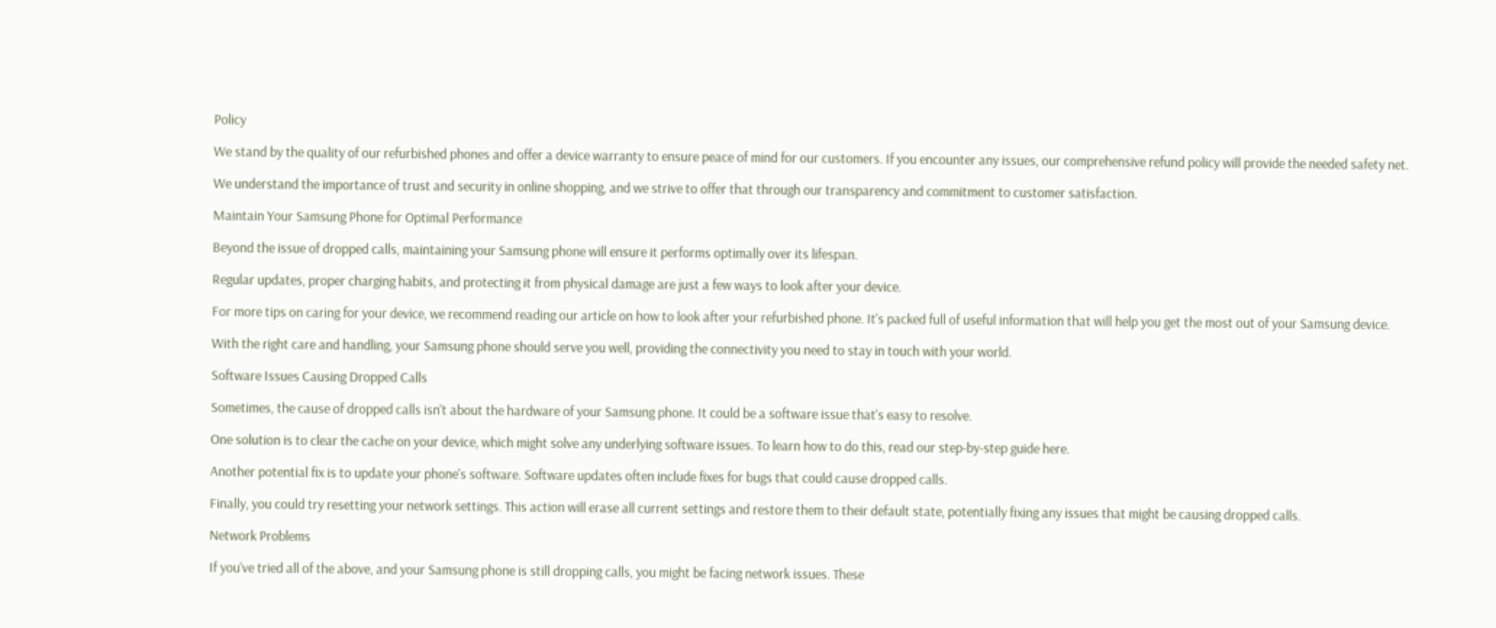Policy

We stand by the quality of our refurbished phones and offer a device warranty to ensure peace of mind for our customers. If you encounter any issues, our comprehensive refund policy will provide the needed safety net.

We understand the importance of trust and security in online shopping, and we strive to offer that through our transparency and commitment to customer satisfaction.

Maintain Your Samsung Phone for Optimal Performance

Beyond the issue of dropped calls, maintaining your Samsung phone will ensure it performs optimally over its lifespan.

Regular updates, proper charging habits, and protecting it from physical damage are just a few ways to look after your device.

For more tips on caring for your device, we recommend reading our article on how to look after your refurbished phone. It's packed full of useful information that will help you get the most out of your Samsung device.

With the right care and handling, your Samsung phone should serve you well, providing the connectivity you need to stay in touch with your world.

Software Issues Causing Dropped Calls

Sometimes, the cause of dropped calls isn't about the hardware of your Samsung phone. It could be a software issue that's easy to resolve.

One solution is to clear the cache on your device, which might solve any underlying software issues. To learn how to do this, read our step-by-step guide here.

Another potential fix is to update your phone's software. Software updates often include fixes for bugs that could cause dropped calls.

Finally, you could try resetting your network settings. This action will erase all current settings and restore them to their default state, potentially fixing any issues that might be causing dropped calls.

Network Problems

If you've tried all of the above, and your Samsung phone is still dropping calls, you might be facing network issues. These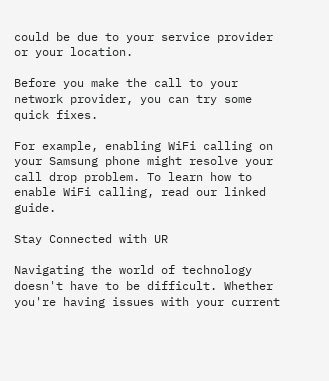could be due to your service provider or your location.

Before you make the call to your network provider, you can try some quick fixes.

For example, enabling WiFi calling on your Samsung phone might resolve your call drop problem. To learn how to enable WiFi calling, read our linked guide.

Stay Connected with UR

Navigating the world of technology doesn't have to be difficult. Whether you're having issues with your current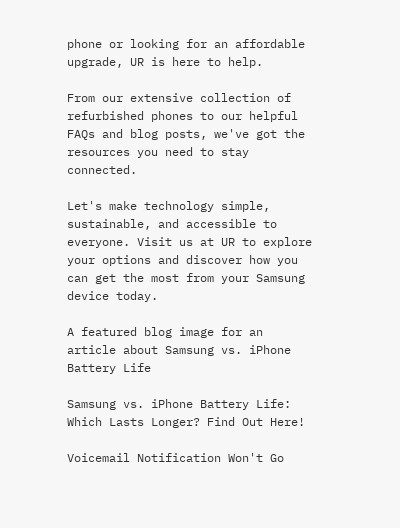phone or looking for an affordable upgrade, UR is here to help.

From our extensive collection of refurbished phones to our helpful FAQs and blog posts, we've got the resources you need to stay connected.

Let's make technology simple, sustainable, and accessible to everyone. Visit us at UR to explore your options and discover how you can get the most from your Samsung device today.

A featured blog image for an article about Samsung vs. iPhone Battery Life

Samsung vs. iPhone Battery Life: Which Lasts Longer? Find Out Here!

Voicemail Notification Won't Go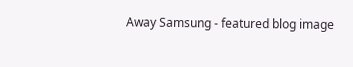Away Samsung - featured blog image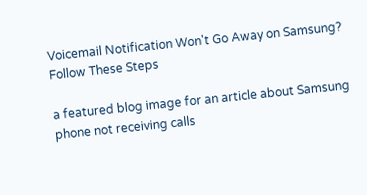Voicemail Notification Won't Go Away on Samsung? Follow These Steps

a featured blog image for an article about Samsung phone not receiving calls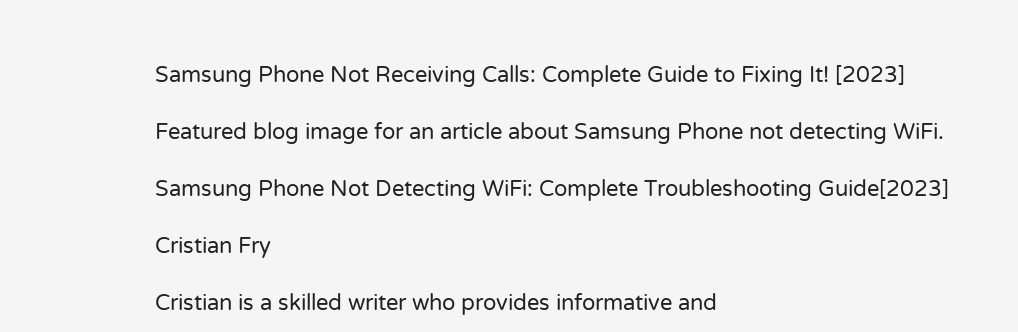Samsung Phone Not Receiving Calls: Complete Guide to Fixing It! [2023]

Featured blog image for an article about Samsung Phone not detecting WiFi.

Samsung Phone Not Detecting WiFi: Complete Troubleshooting Guide[2023]

Cristian Fry

Cristian is a skilled writer who provides informative and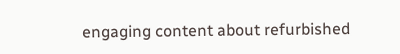engaging content about refurbished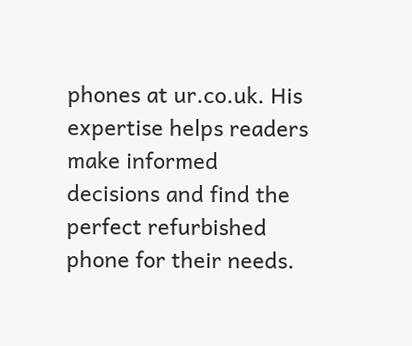phones at ur.co.uk. His expertise helps readers make informed decisions and find the perfect refurbished phone for their needs.